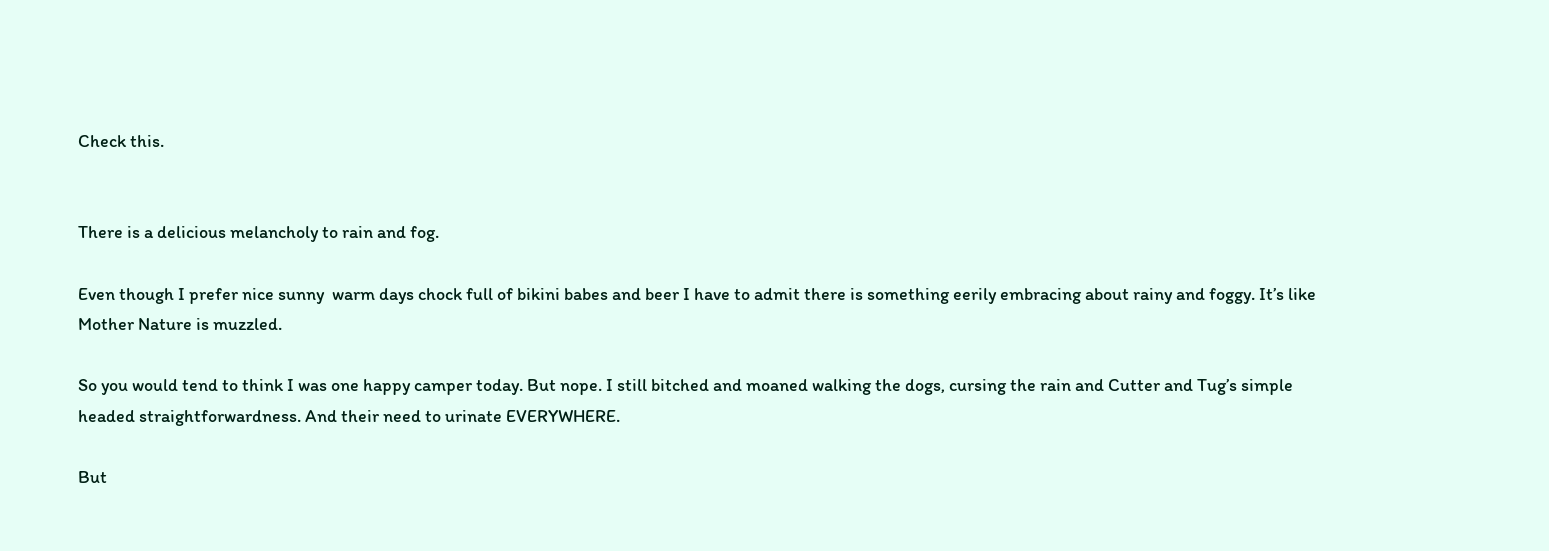Check this.


There is a delicious melancholy to rain and fog.

Even though I prefer nice sunny  warm days chock full of bikini babes and beer I have to admit there is something eerily embracing about rainy and foggy. It’s like Mother Nature is muzzled.

So you would tend to think I was one happy camper today. But nope. I still bitched and moaned walking the dogs, cursing the rain and Cutter and Tug’s simple headed straightforwardness. And their need to urinate EVERYWHERE.

But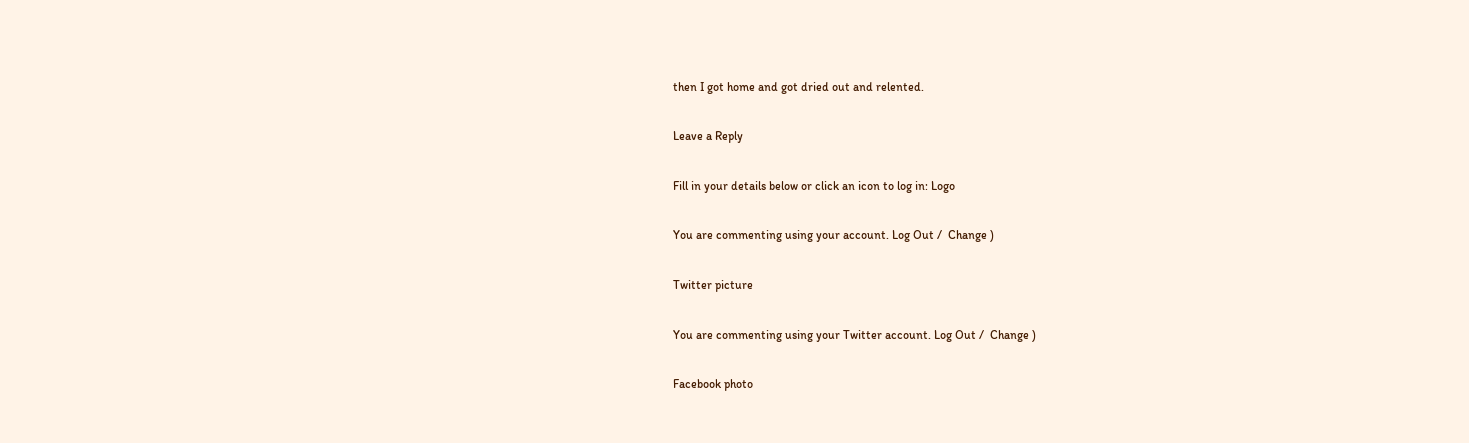then I got home and got dried out and relented.

Leave a Reply

Fill in your details below or click an icon to log in: Logo

You are commenting using your account. Log Out /  Change )

Twitter picture

You are commenting using your Twitter account. Log Out /  Change )

Facebook photo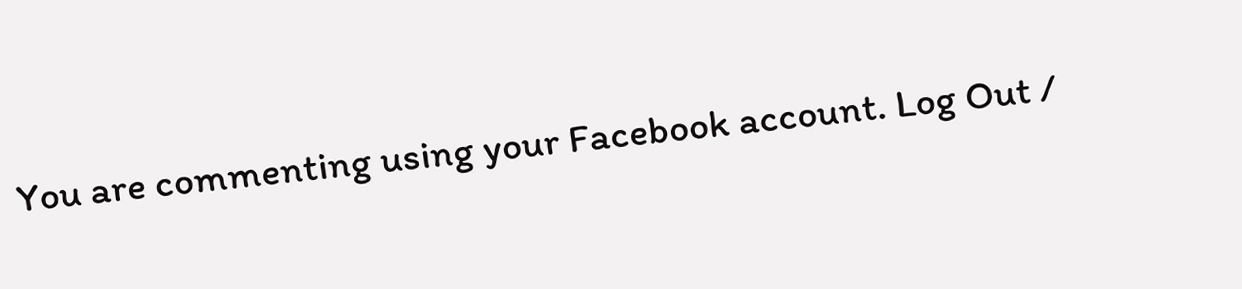You are commenting using your Facebook account. Log Out /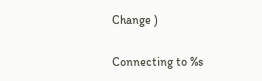Change )

Connecting to %s